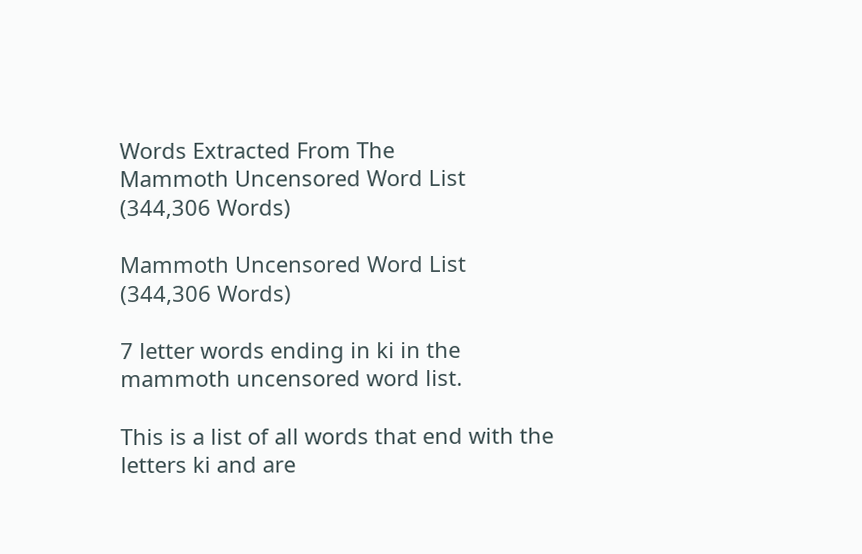Words Extracted From The
Mammoth Uncensored Word List (344,306 Words)

Mammoth Uncensored Word List (344,306 Words)

7 letter words ending in ki in the mammoth uncensored word list.

This is a list of all words that end with the letters ki and are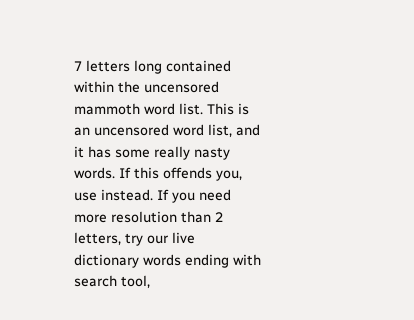7 letters long contained within the uncensored mammoth word list. This is an uncensored word list, and it has some really nasty words. If this offends you, use instead. If you need more resolution than 2 letters, try our live dictionary words ending with search tool,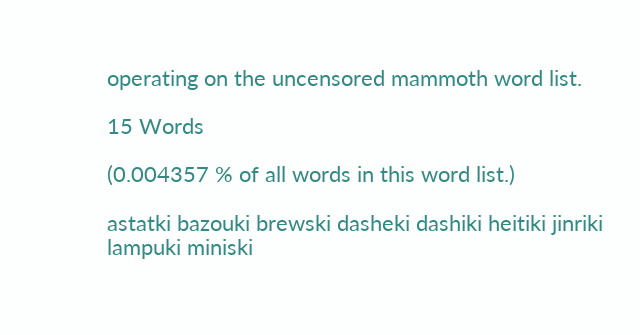operating on the uncensored mammoth word list.

15 Words

(0.004357 % of all words in this word list.)

astatki bazouki brewski dasheki dashiki heitiki jinriki lampuki miniski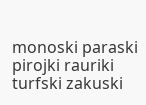monoski paraski pirojki rauriki turfski zakuski